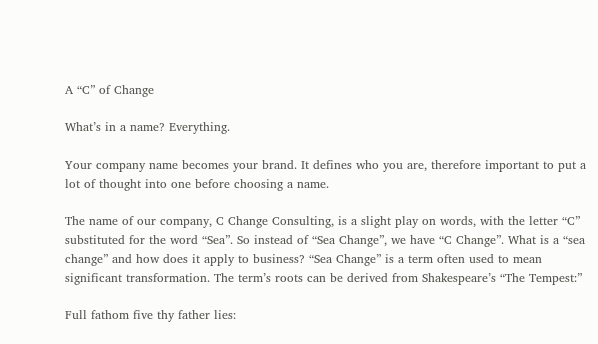A “C” of Change

What’s in a name? Everything.

Your company name becomes your brand. It defines who you are, therefore important to put a lot of thought into one before choosing a name.

The name of our company, C Change Consulting, is a slight play on words, with the letter “C” substituted for the word “Sea”. So instead of “Sea Change”, we have “C Change”. What is a “sea change” and how does it apply to business? “Sea Change” is a term often used to mean significant transformation. The term’s roots can be derived from Shakespeare’s “The Tempest:”

Full fathom five thy father lies: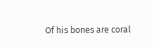Of his bones are coral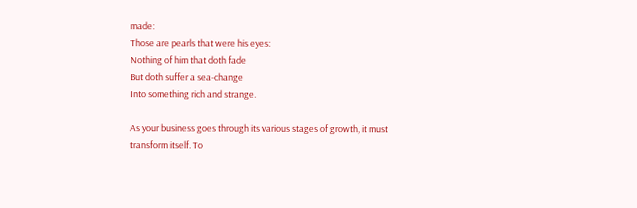made:
Those are pearls that were his eyes:
Nothing of him that doth fade
But doth suffer a sea-change
Into something rich and strange.

As your business goes through its various stages of growth, it must transform itself. To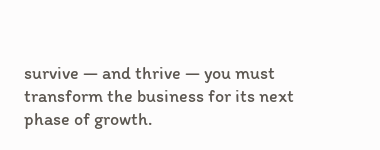survive — and thrive — you must transform the business for its next phase of growth.